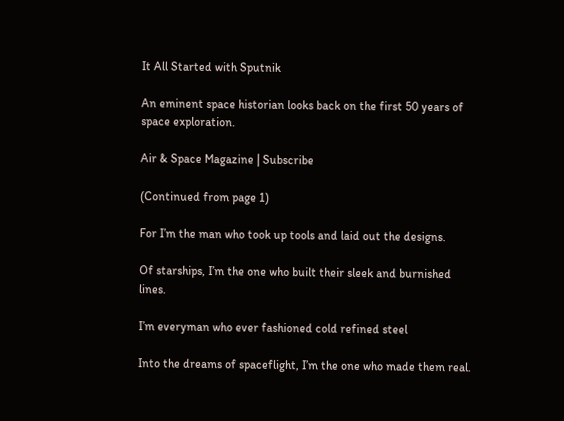It All Started with Sputnik

An eminent space historian looks back on the first 50 years of space exploration.

Air & Space Magazine | Subscribe

(Continued from page 1)

For I’m the man who took up tools and laid out the designs.

Of starships, I’m the one who built their sleek and burnished lines.

I’m everyman who ever fashioned cold refined steel

Into the dreams of spaceflight, I’m the one who made them real.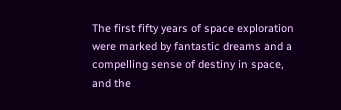The first fifty years of space exploration were marked by fantastic dreams and a compelling sense of destiny in space, and the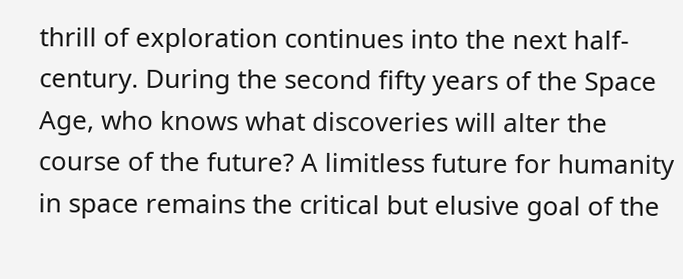thrill of exploration continues into the next half-century. During the second fifty years of the Space Age, who knows what discoveries will alter the course of the future? A limitless future for humanity in space remains the critical but elusive goal of the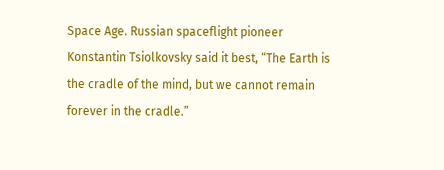Space Age. Russian spaceflight pioneer Konstantin Tsiolkovsky said it best, “The Earth is the cradle of the mind, but we cannot remain forever in the cradle.”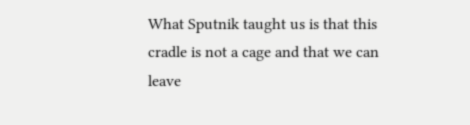What Sputnik taught us is that this cradle is not a cage and that we can leave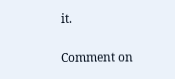it.


Comment on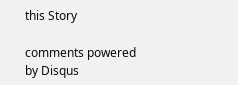this Story

comments powered by Disqus